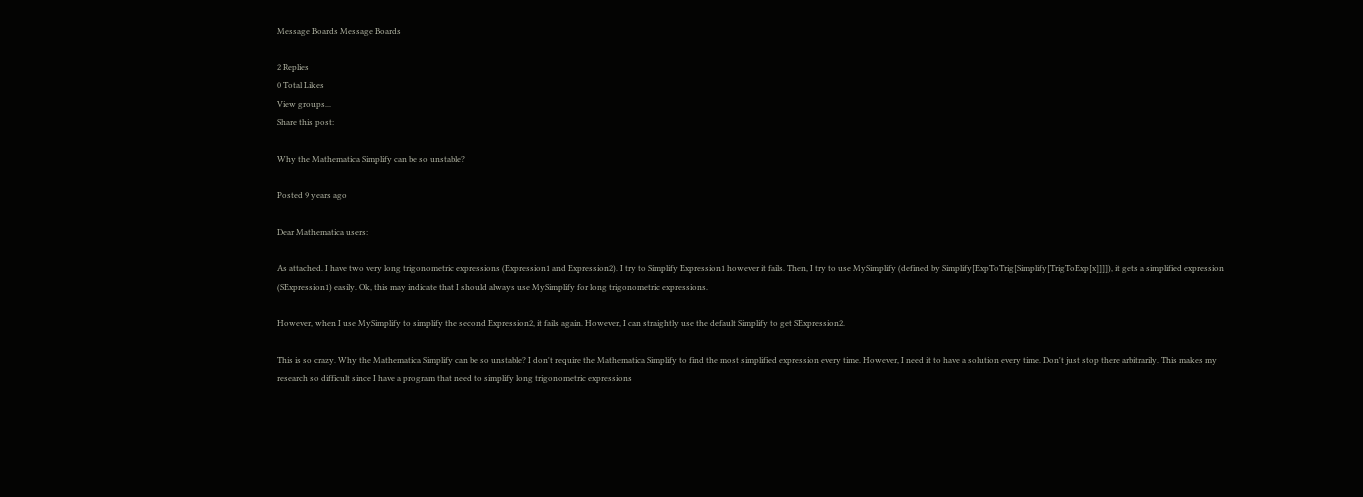Message Boards Message Boards

2 Replies
0 Total Likes
View groups...
Share this post:

Why the Mathematica Simplify can be so unstable?

Posted 9 years ago

Dear Mathematica users:

As attached. I have two very long trigonometric expressions (Expression1 and Expression2). I try to Simplify Expression1 however it fails. Then, I try to use MySimplify (defined by Simplify[ExpToTrig[Simplify[TrigToExp[x]]]]), it gets a simplified expression (SExpression1) easily. Ok, this may indicate that I should always use MySimplify for long trigonometric expressions.

However, when I use MySimplify to simplify the second Expression2, it fails again. However, I can straightly use the default Simplify to get SExpression2.

This is so crazy. Why the Mathematica Simplify can be so unstable? I don't require the Mathematica Simplify to find the most simplified expression every time. However, I need it to have a solution every time. Don't just stop there arbitrarily. This makes my research so difficult since I have a program that need to simplify long trigonometric expressions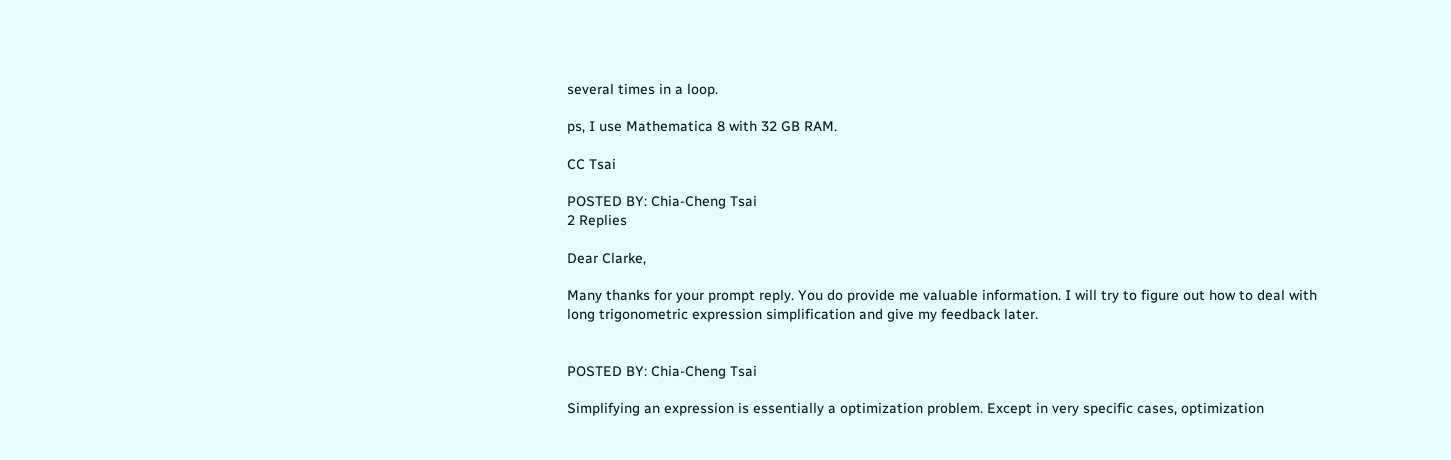several times in a loop.

ps, I use Mathematica 8 with 32 GB RAM.

CC Tsai

POSTED BY: Chia-Cheng Tsai
2 Replies

Dear Clarke,

Many thanks for your prompt reply. You do provide me valuable information. I will try to figure out how to deal with long trigonometric expression simplification and give my feedback later.


POSTED BY: Chia-Cheng Tsai

Simplifying an expression is essentially a optimization problem. Except in very specific cases, optimization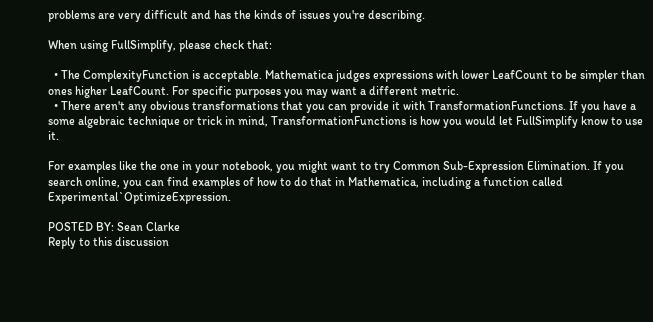problems are very difficult and has the kinds of issues you're describing.

When using FullSimplify, please check that:

  • The ComplexityFunction is acceptable. Mathematica judges expressions with lower LeafCount to be simpler than ones higher LeafCount. For specific purposes you may want a different metric.
  • There aren't any obvious transformations that you can provide it with TransformationFunctions. If you have a some algebraic technique or trick in mind, TransformationFunctions is how you would let FullSimplify know to use it.

For examples like the one in your notebook, you might want to try Common Sub-Expression Elimination. If you search online, you can find examples of how to do that in Mathematica, including a function called Experimental`OptimizeExpression.

POSTED BY: Sean Clarke
Reply to this discussion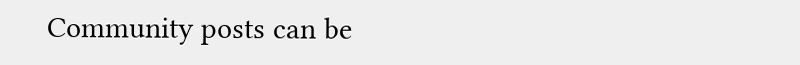Community posts can be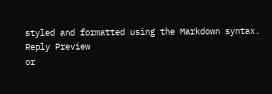styled and formatted using the Markdown syntax.
Reply Preview
or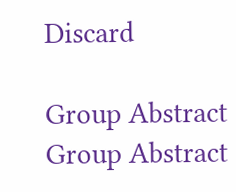Discard

Group Abstract Group Abstract